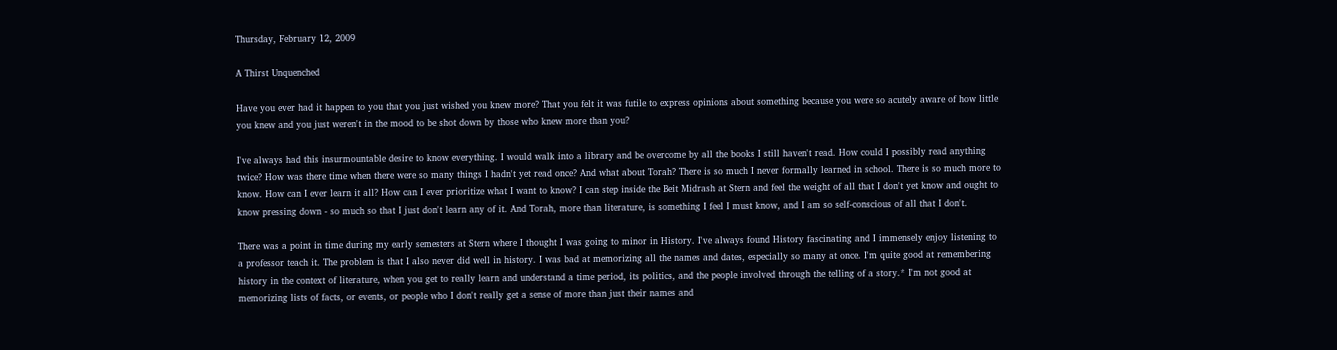Thursday, February 12, 2009

A Thirst Unquenched

Have you ever had it happen to you that you just wished you knew more? That you felt it was futile to express opinions about something because you were so acutely aware of how little you knew and you just weren't in the mood to be shot down by those who knew more than you?

I've always had this insurmountable desire to know everything. I would walk into a library and be overcome by all the books I still haven't read. How could I possibly read anything twice? How was there time when there were so many things I hadn't yet read once? And what about Torah? There is so much I never formally learned in school. There is so much more to know. How can I ever learn it all? How can I ever prioritize what I want to know? I can step inside the Beit Midrash at Stern and feel the weight of all that I don't yet know and ought to know pressing down - so much so that I just don't learn any of it. And Torah, more than literature, is something I feel I must know, and I am so self-conscious of all that I don't.

There was a point in time during my early semesters at Stern where I thought I was going to minor in History. I've always found History fascinating and I immensely enjoy listening to a professor teach it. The problem is that I also never did well in history. I was bad at memorizing all the names and dates, especially so many at once. I'm quite good at remembering history in the context of literature, when you get to really learn and understand a time period, its politics, and the people involved through the telling of a story.* I'm not good at memorizing lists of facts, or events, or people who I don't really get a sense of more than just their names and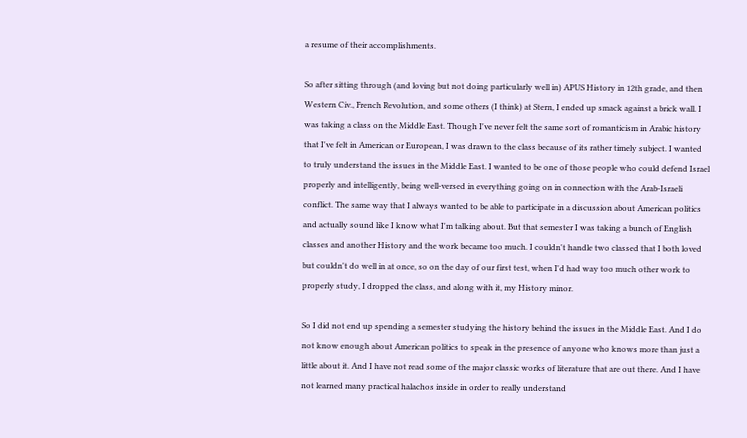a resume of their accomplishments.

So after sitting through (and loving but not doing particularly well in) APUS History in 12th grade, and then Western Civ., French Revolution, and some others (I think) at Stern, I ended up smack against a brick wall. I was taking a class on the Middle East. Though I've never felt the same sort of romanticism in Arabic history that I've felt in American or European, I was drawn to the class because of its rather timely subject. I wanted to truly understand the issues in the Middle East. I wanted to be one of those people who could defend Israel properly and intelligently, being well-versed in everything going on in connection with the Arab-Israeli conflict. The same way that I always wanted to be able to participate in a discussion about American politics and actually sound like I know what I'm talking about. But that semester I was taking a bunch of English classes and another History and the work became too much. I couldn't handle two classed that I both loved but couldn't do well in at once, so on the day of our first test, when I'd had way too much other work to properly study, I dropped the class, and along with it, my History minor.

So I did not end up spending a semester studying the history behind the issues in the Middle East. And I do not know enough about American politics to speak in the presence of anyone who knows more than just a little about it. And I have not read some of the major classic works of literature that are out there. And I have not learned many practical halachos inside in order to really understand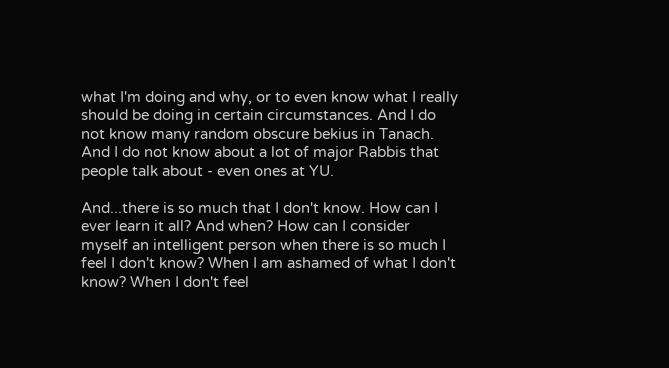what I'm doing and why, or to even know what I really should be doing in certain circumstances. And I do not know many random obscure bekius in Tanach. And I do not know about a lot of major Rabbis that people talk about - even ones at YU.

And...there is so much that I don't know. How can I ever learn it all? And when? How can I consider myself an intelligent person when there is so much I feel I don't know? When I am ashamed of what I don't know? When I don't feel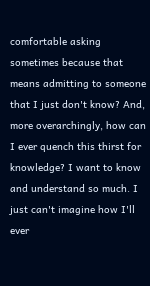comfortable asking sometimes because that means admitting to someone that I just don't know? And, more overarchingly, how can I ever quench this thirst for knowledge? I want to know and understand so much. I just can't imagine how I'll ever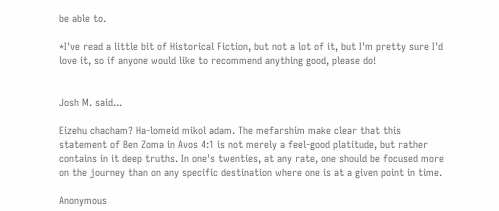be able to.

*I've read a little bit of Historical Fiction, but not a lot of it, but I'm pretty sure I'd love it, so if anyone would like to recommend anything good, please do!


Josh M. said...

Eizehu chacham? Ha-lomeid mikol adam. The mefarshim make clear that this statement of Ben Zoma in Avos 4:1 is not merely a feel-good platitude, but rather contains in it deep truths. In one's twenties, at any rate, one should be focused more on the journey than on any specific destination where one is at a given point in time.

Anonymous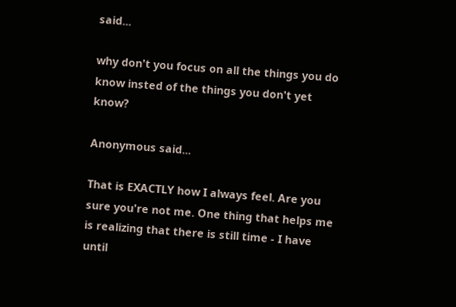said...

why don't you focus on all the things you do know insted of the things you don't yet know?

Anonymous said...

That is EXACTLY how I always feel. Are you sure you're not me. One thing that helps me is realizing that there is still time - I have until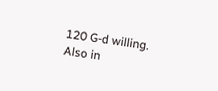120 G-d willing. Also in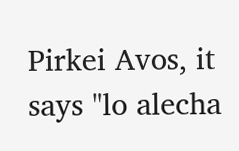Pirkei Avos, it says "lo alecha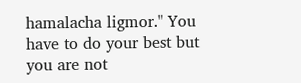hamalacha ligmor." You have to do your best but you are not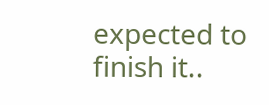expected to finish it..